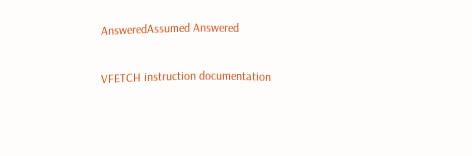AnsweredAssumed Answered

VFETCH instruction documentation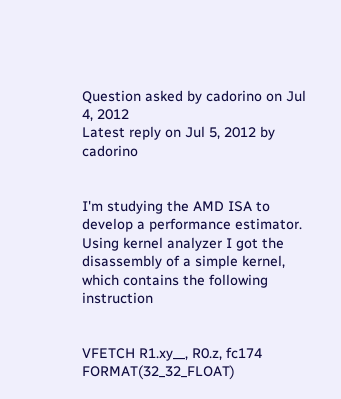Question asked by cadorino on Jul 4, 2012
Latest reply on Jul 5, 2012 by cadorino


I'm studying the AMD ISA to develop a performance estimator. Using kernel analyzer I got the disassembly of a simple kernel, which contains the following instruction


VFETCH R1.xy__, R0.z, fc174  FORMAT(32_32_FLOAT)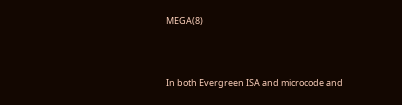MEGA(8)



In both Evergreen ISA and microcode and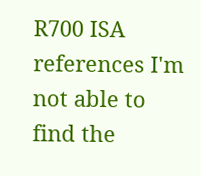R700 ISA references I'm not able to find the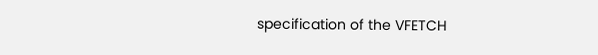specification of the VFETCH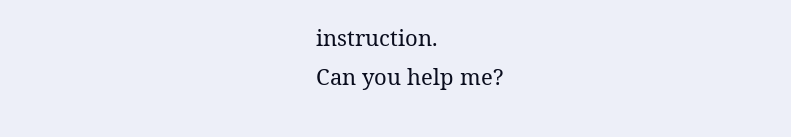instruction.
Can you help me?